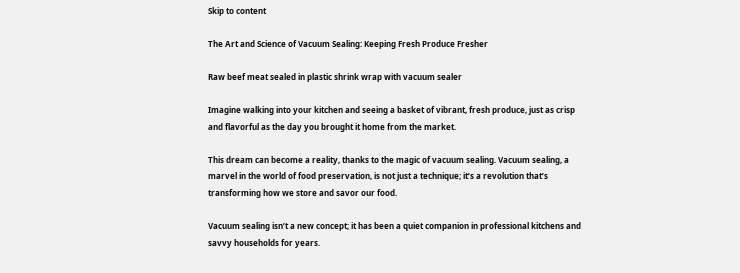Skip to content

The Art and Science of Vacuum Sealing: Keeping Fresh Produce Fresher

Raw beef meat sealed in plastic shrink wrap with vacuum sealer

Imagine walking into your kitchen and seeing a basket of vibrant, fresh produce, just as crisp and flavorful as the day you brought it home from the market.

This dream can become a reality, thanks to the magic of vacuum sealing. Vacuum sealing, a marvel in the world of food preservation, is not just a technique; it’s a revolution that’s transforming how we store and savor our food.

Vacuum sealing isn’t a new concept; it has been a quiet companion in professional kitchens and savvy households for years.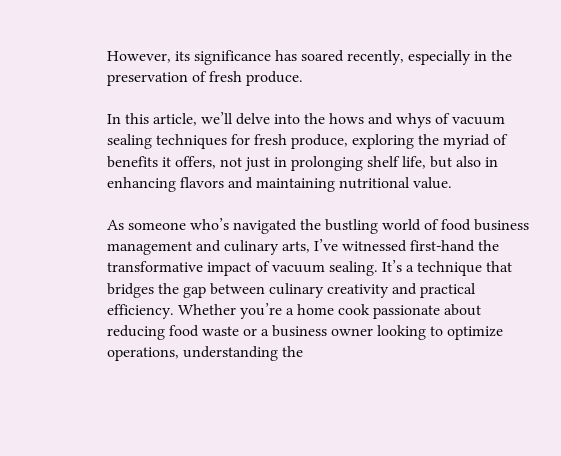However, its significance has soared recently, especially in the preservation of fresh produce.

In this article, we’ll delve into the hows and whys of vacuum sealing techniques for fresh produce, exploring the myriad of benefits it offers, not just in prolonging shelf life, but also in enhancing flavors and maintaining nutritional value.

As someone who’s navigated the bustling world of food business management and culinary arts, I’ve witnessed first-hand the transformative impact of vacuum sealing. It’s a technique that bridges the gap between culinary creativity and practical efficiency. Whether you’re a home cook passionate about reducing food waste or a business owner looking to optimize operations, understanding the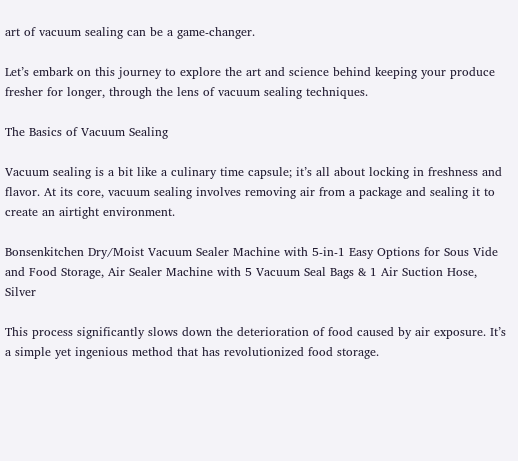art of vacuum sealing can be a game-changer.

Let’s embark on this journey to explore the art and science behind keeping your produce fresher for longer, through the lens of vacuum sealing techniques.

The Basics of Vacuum Sealing

Vacuum sealing is a bit like a culinary time capsule; it’s all about locking in freshness and flavor. At its core, vacuum sealing involves removing air from a package and sealing it to create an airtight environment.

Bonsenkitchen Dry/Moist Vacuum Sealer Machine with 5-in-1 Easy Options for Sous Vide and Food Storage, Air Sealer Machine with 5 Vacuum Seal Bags & 1 Air Suction Hose, Silver

This process significantly slows down the deterioration of food caused by air exposure. It’s a simple yet ingenious method that has revolutionized food storage.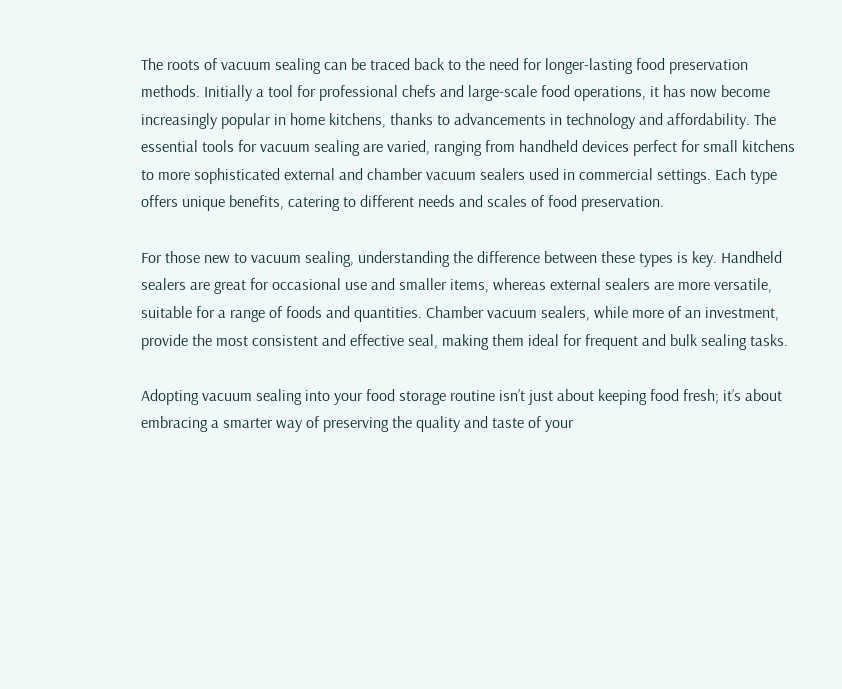The roots of vacuum sealing can be traced back to the need for longer-lasting food preservation methods. Initially a tool for professional chefs and large-scale food operations, it has now become increasingly popular in home kitchens, thanks to advancements in technology and affordability. The essential tools for vacuum sealing are varied, ranging from handheld devices perfect for small kitchens to more sophisticated external and chamber vacuum sealers used in commercial settings. Each type offers unique benefits, catering to different needs and scales of food preservation.

For those new to vacuum sealing, understanding the difference between these types is key. Handheld sealers are great for occasional use and smaller items, whereas external sealers are more versatile, suitable for a range of foods and quantities. Chamber vacuum sealers, while more of an investment, provide the most consistent and effective seal, making them ideal for frequent and bulk sealing tasks.

Adopting vacuum sealing into your food storage routine isn’t just about keeping food fresh; it’s about embracing a smarter way of preserving the quality and taste of your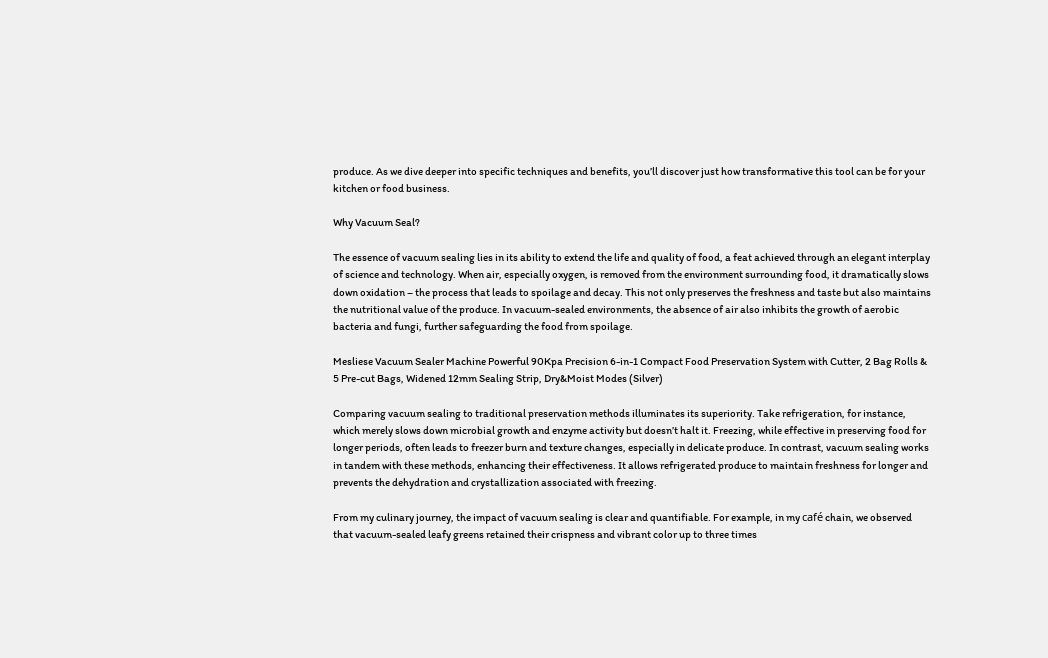produce. As we dive deeper into specific techniques and benefits, you’ll discover just how transformative this tool can be for your kitchen or food business.

Why Vacuum Seal?

The essence of vacuum sealing lies in its ability to extend the life and quality of food, a feat achieved through an elegant interplay of science and technology. When air, especially oxygen, is removed from the environment surrounding food, it dramatically slows down oxidation – the process that leads to spoilage and decay. This not only preserves the freshness and taste but also maintains the nutritional value of the produce. In vacuum-sealed environments, the absence of air also inhibits the growth of aerobic bacteria and fungi, further safeguarding the food from spoilage.

Mesliese Vacuum Sealer Machine Powerful 90Kpa Precision 6-in-1 Compact Food Preservation System with Cutter, 2 Bag Rolls & 5 Pre-cut Bags, Widened 12mm Sealing Strip, Dry&Moist Modes (Silver)

Comparing vacuum sealing to traditional preservation methods illuminates its superiority. Take refrigeration, for instance, which merely slows down microbial growth and enzyme activity but doesn’t halt it. Freezing, while effective in preserving food for longer periods, often leads to freezer burn and texture changes, especially in delicate produce. In contrast, vacuum sealing works in tandem with these methods, enhancing their effectiveness. It allows refrigerated produce to maintain freshness for longer and prevents the dehydration and crystallization associated with freezing.

From my culinary journey, the impact of vacuum sealing is clear and quantifiable. For example, in my café chain, we observed that vacuum-sealed leafy greens retained their crispness and vibrant color up to three times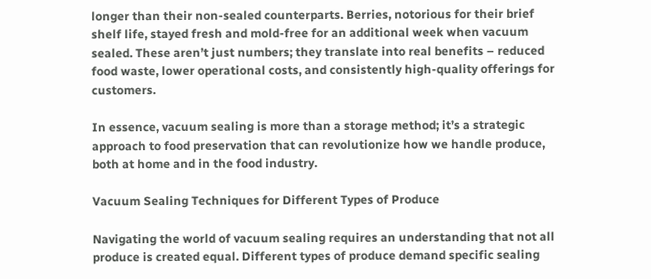longer than their non-sealed counterparts. Berries, notorious for their brief shelf life, stayed fresh and mold-free for an additional week when vacuum sealed. These aren’t just numbers; they translate into real benefits – reduced food waste, lower operational costs, and consistently high-quality offerings for customers.

In essence, vacuum sealing is more than a storage method; it’s a strategic approach to food preservation that can revolutionize how we handle produce, both at home and in the food industry.

Vacuum Sealing Techniques for Different Types of Produce

Navigating the world of vacuum sealing requires an understanding that not all produce is created equal. Different types of produce demand specific sealing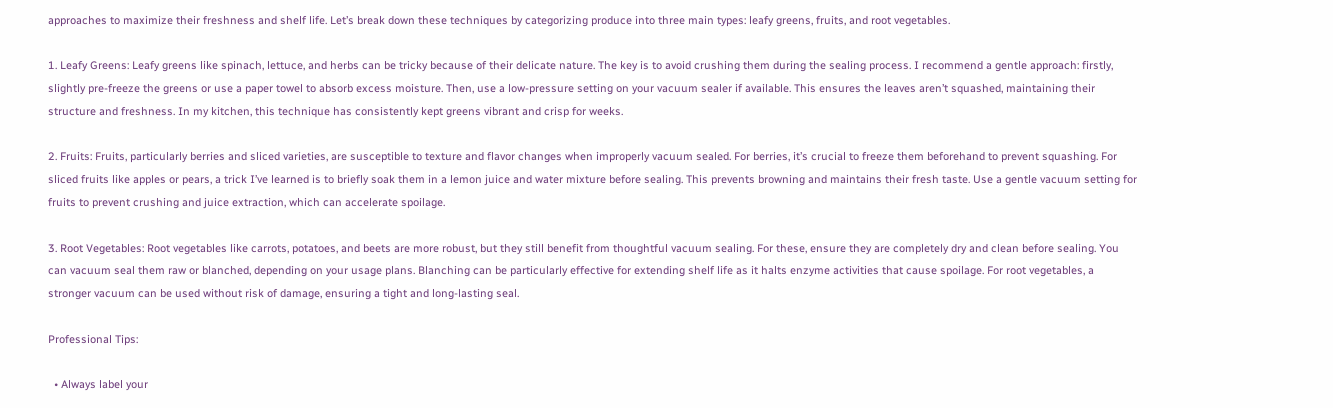approaches to maximize their freshness and shelf life. Let’s break down these techniques by categorizing produce into three main types: leafy greens, fruits, and root vegetables.

1. Leafy Greens: Leafy greens like spinach, lettuce, and herbs can be tricky because of their delicate nature. The key is to avoid crushing them during the sealing process. I recommend a gentle approach: firstly, slightly pre-freeze the greens or use a paper towel to absorb excess moisture. Then, use a low-pressure setting on your vacuum sealer if available. This ensures the leaves aren’t squashed, maintaining their structure and freshness. In my kitchen, this technique has consistently kept greens vibrant and crisp for weeks.

2. Fruits: Fruits, particularly berries and sliced varieties, are susceptible to texture and flavor changes when improperly vacuum sealed. For berries, it’s crucial to freeze them beforehand to prevent squashing. For sliced fruits like apples or pears, a trick I’ve learned is to briefly soak them in a lemon juice and water mixture before sealing. This prevents browning and maintains their fresh taste. Use a gentle vacuum setting for fruits to prevent crushing and juice extraction, which can accelerate spoilage.

3. Root Vegetables: Root vegetables like carrots, potatoes, and beets are more robust, but they still benefit from thoughtful vacuum sealing. For these, ensure they are completely dry and clean before sealing. You can vacuum seal them raw or blanched, depending on your usage plans. Blanching can be particularly effective for extending shelf life as it halts enzyme activities that cause spoilage. For root vegetables, a stronger vacuum can be used without risk of damage, ensuring a tight and long-lasting seal.

Professional Tips:

  • Always label your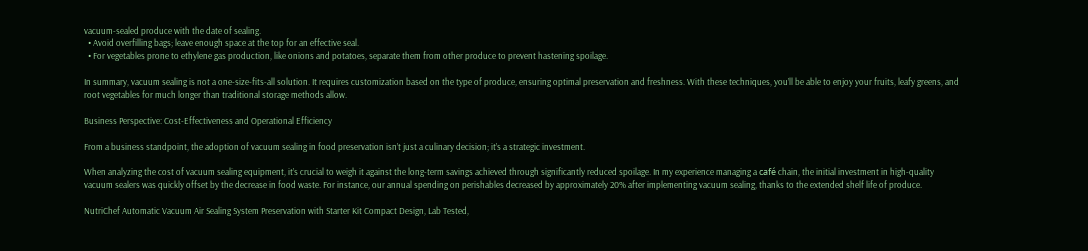vacuum-sealed produce with the date of sealing.
  • Avoid overfilling bags; leave enough space at the top for an effective seal.
  • For vegetables prone to ethylene gas production, like onions and potatoes, separate them from other produce to prevent hastening spoilage.

In summary, vacuum sealing is not a one-size-fits-all solution. It requires customization based on the type of produce, ensuring optimal preservation and freshness. With these techniques, you’ll be able to enjoy your fruits, leafy greens, and root vegetables for much longer than traditional storage methods allow.

Business Perspective: Cost-Effectiveness and Operational Efficiency

From a business standpoint, the adoption of vacuum sealing in food preservation isn’t just a culinary decision; it’s a strategic investment.

When analyzing the cost of vacuum sealing equipment, it’s crucial to weigh it against the long-term savings achieved through significantly reduced spoilage. In my experience managing a café chain, the initial investment in high-quality vacuum sealers was quickly offset by the decrease in food waste. For instance, our annual spending on perishables decreased by approximately 20% after implementing vacuum sealing, thanks to the extended shelf life of produce.

NutriChef Automatic Vacuum Air Sealing System Preservation with Starter Kit Compact Design, Lab Tested,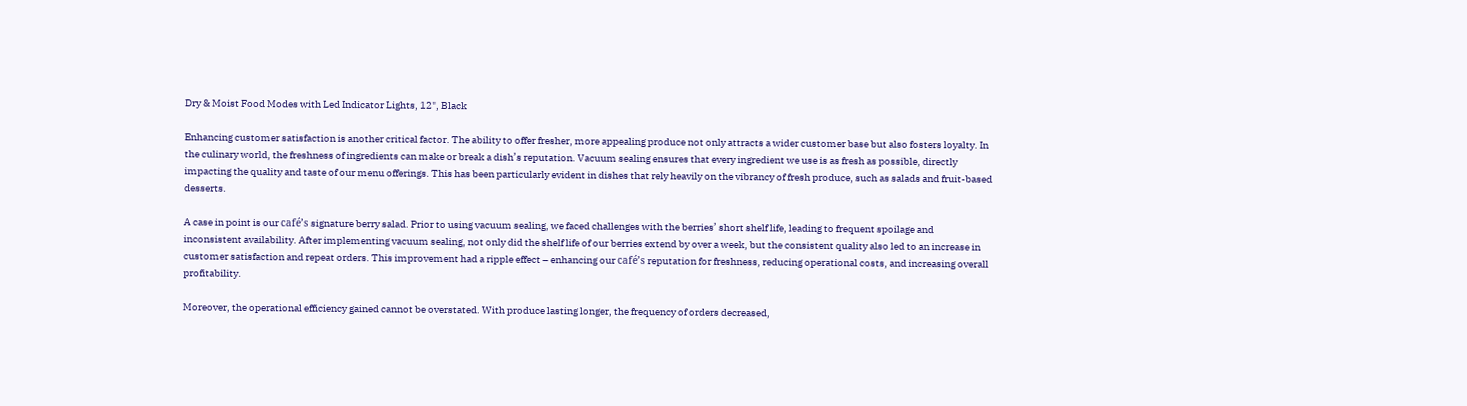Dry & Moist Food Modes with Led Indicator Lights, 12", Black

Enhancing customer satisfaction is another critical factor. The ability to offer fresher, more appealing produce not only attracts a wider customer base but also fosters loyalty. In the culinary world, the freshness of ingredients can make or break a dish’s reputation. Vacuum sealing ensures that every ingredient we use is as fresh as possible, directly impacting the quality and taste of our menu offerings. This has been particularly evident in dishes that rely heavily on the vibrancy of fresh produce, such as salads and fruit-based desserts.

A case in point is our café’s signature berry salad. Prior to using vacuum sealing, we faced challenges with the berries’ short shelf life, leading to frequent spoilage and inconsistent availability. After implementing vacuum sealing, not only did the shelf life of our berries extend by over a week, but the consistent quality also led to an increase in customer satisfaction and repeat orders. This improvement had a ripple effect – enhancing our café’s reputation for freshness, reducing operational costs, and increasing overall profitability.

Moreover, the operational efficiency gained cannot be overstated. With produce lasting longer, the frequency of orders decreased,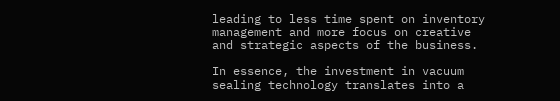leading to less time spent on inventory management and more focus on creative and strategic aspects of the business.

In essence, the investment in vacuum sealing technology translates into a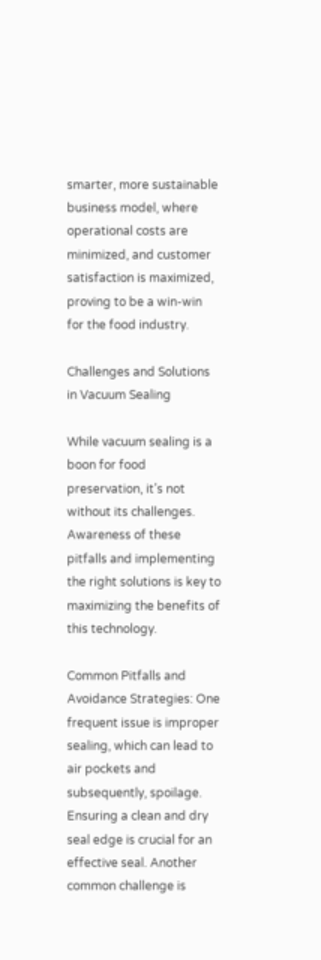smarter, more sustainable business model, where operational costs are minimized, and customer satisfaction is maximized, proving to be a win-win for the food industry.

Challenges and Solutions in Vacuum Sealing

While vacuum sealing is a boon for food preservation, it’s not without its challenges. Awareness of these pitfalls and implementing the right solutions is key to maximizing the benefits of this technology.

Common Pitfalls and Avoidance Strategies: One frequent issue is improper sealing, which can lead to air pockets and subsequently, spoilage. Ensuring a clean and dry seal edge is crucial for an effective seal. Another common challenge is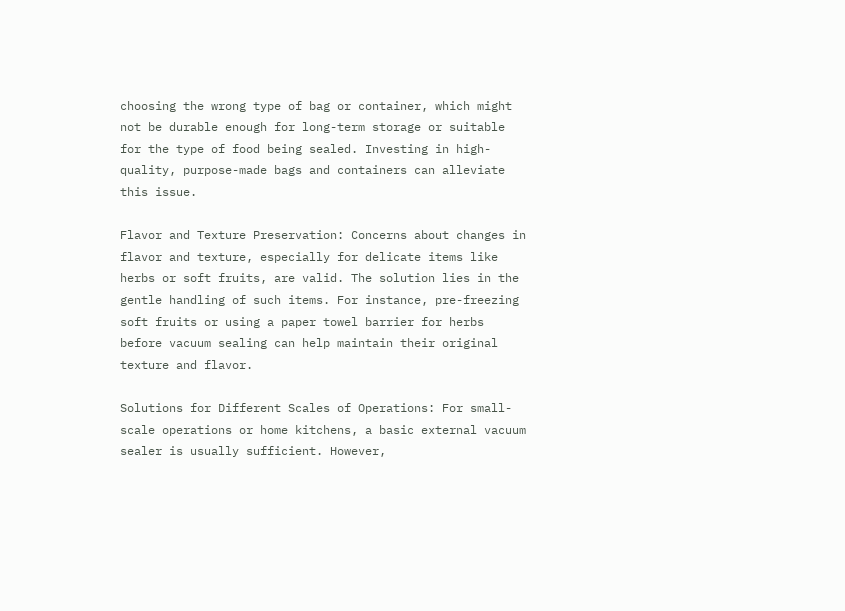choosing the wrong type of bag or container, which might not be durable enough for long-term storage or suitable for the type of food being sealed. Investing in high-quality, purpose-made bags and containers can alleviate this issue.

Flavor and Texture Preservation: Concerns about changes in flavor and texture, especially for delicate items like herbs or soft fruits, are valid. The solution lies in the gentle handling of such items. For instance, pre-freezing soft fruits or using a paper towel barrier for herbs before vacuum sealing can help maintain their original texture and flavor.

Solutions for Different Scales of Operations: For small-scale operations or home kitchens, a basic external vacuum sealer is usually sufficient. However,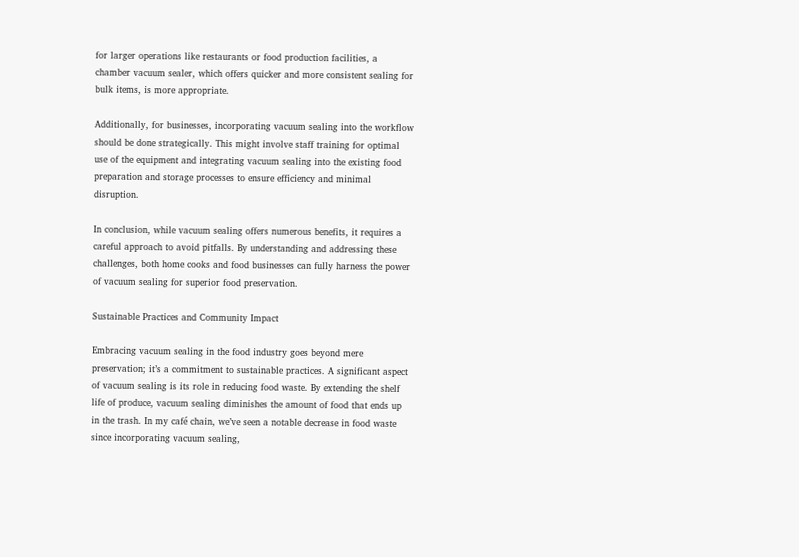for larger operations like restaurants or food production facilities, a chamber vacuum sealer, which offers quicker and more consistent sealing for bulk items, is more appropriate.

Additionally, for businesses, incorporating vacuum sealing into the workflow should be done strategically. This might involve staff training for optimal use of the equipment and integrating vacuum sealing into the existing food preparation and storage processes to ensure efficiency and minimal disruption.

In conclusion, while vacuum sealing offers numerous benefits, it requires a careful approach to avoid pitfalls. By understanding and addressing these challenges, both home cooks and food businesses can fully harness the power of vacuum sealing for superior food preservation.

Sustainable Practices and Community Impact

Embracing vacuum sealing in the food industry goes beyond mere preservation; it’s a commitment to sustainable practices. A significant aspect of vacuum sealing is its role in reducing food waste. By extending the shelf life of produce, vacuum sealing diminishes the amount of food that ends up in the trash. In my café chain, we’ve seen a notable decrease in food waste since incorporating vacuum sealing,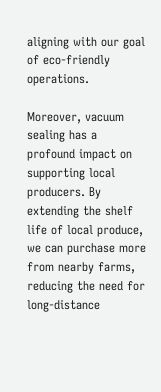aligning with our goal of eco-friendly operations.

Moreover, vacuum sealing has a profound impact on supporting local producers. By extending the shelf life of local produce, we can purchase more from nearby farms, reducing the need for long-distance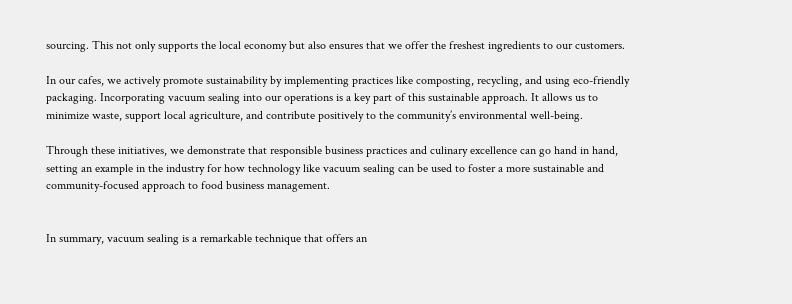sourcing. This not only supports the local economy but also ensures that we offer the freshest ingredients to our customers.

In our cafes, we actively promote sustainability by implementing practices like composting, recycling, and using eco-friendly packaging. Incorporating vacuum sealing into our operations is a key part of this sustainable approach. It allows us to minimize waste, support local agriculture, and contribute positively to the community’s environmental well-being.

Through these initiatives, we demonstrate that responsible business practices and culinary excellence can go hand in hand, setting an example in the industry for how technology like vacuum sealing can be used to foster a more sustainable and community-focused approach to food business management.


In summary, vacuum sealing is a remarkable technique that offers an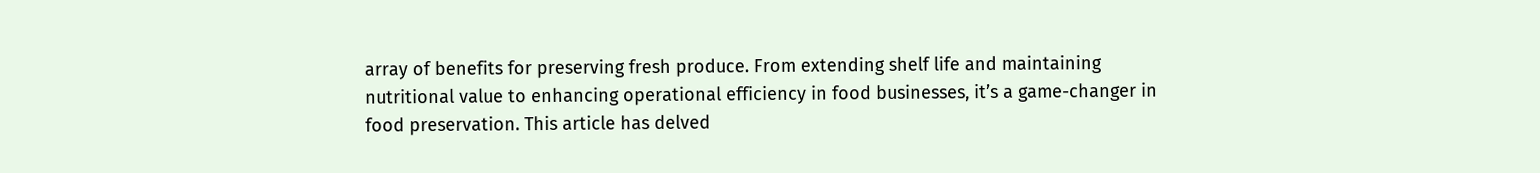array of benefits for preserving fresh produce. From extending shelf life and maintaining nutritional value to enhancing operational efficiency in food businesses, it’s a game-changer in food preservation. This article has delved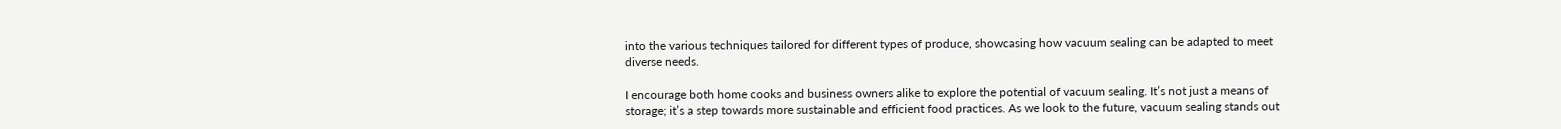into the various techniques tailored for different types of produce, showcasing how vacuum sealing can be adapted to meet diverse needs.

I encourage both home cooks and business owners alike to explore the potential of vacuum sealing. It’s not just a means of storage; it’s a step towards more sustainable and efficient food practices. As we look to the future, vacuum sealing stands out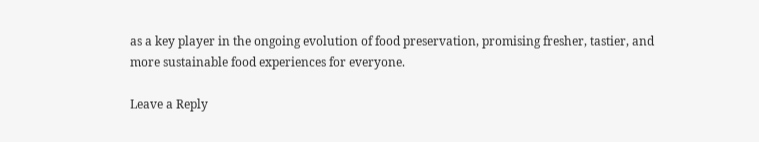as a key player in the ongoing evolution of food preservation, promising fresher, tastier, and more sustainable food experiences for everyone.

Leave a Reply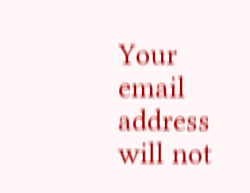Your email address will not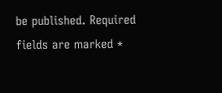be published. Required fields are marked *